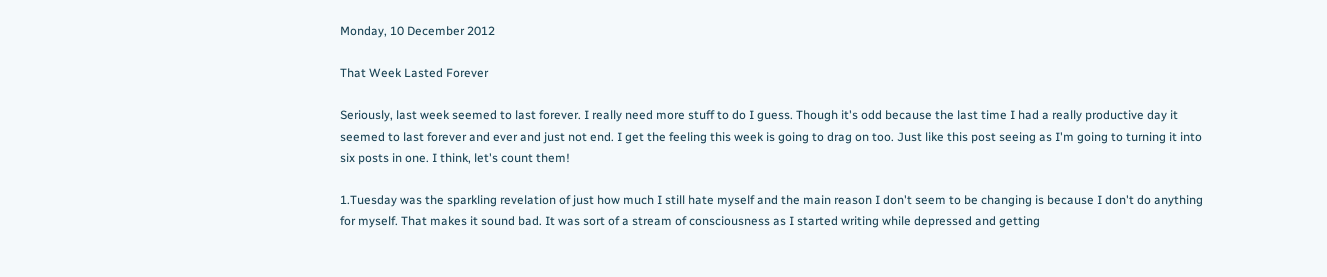Monday, 10 December 2012

That Week Lasted Forever

Seriously, last week seemed to last forever. I really need more stuff to do I guess. Though it's odd because the last time I had a really productive day it seemed to last forever and ever and just not end. I get the feeling this week is going to drag on too. Just like this post seeing as I'm going to turning it into six posts in one. I think, let's count them!

1.Tuesday was the sparkling revelation of just how much I still hate myself and the main reason I don't seem to be changing is because I don't do anything for myself. That makes it sound bad. It was sort of a stream of consciousness as I started writing while depressed and getting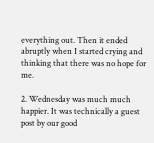everything out. Then it ended abruptly when I started crying and thinking that there was no hope for me.

2. Wednesday was much much happier. It was technically a guest post by our good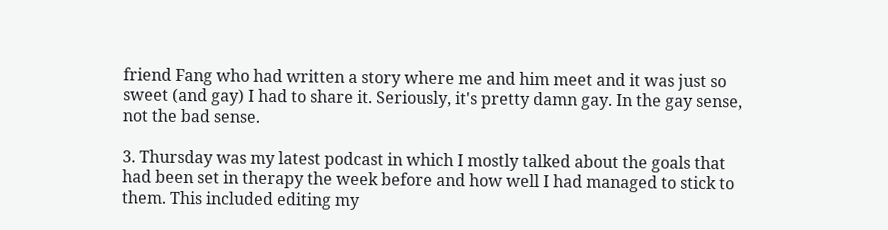friend Fang who had written a story where me and him meet and it was just so sweet (and gay) I had to share it. Seriously, it's pretty damn gay. In the gay sense, not the bad sense.

3. Thursday was my latest podcast in which I mostly talked about the goals that had been set in therapy the week before and how well I had managed to stick to them. This included editing my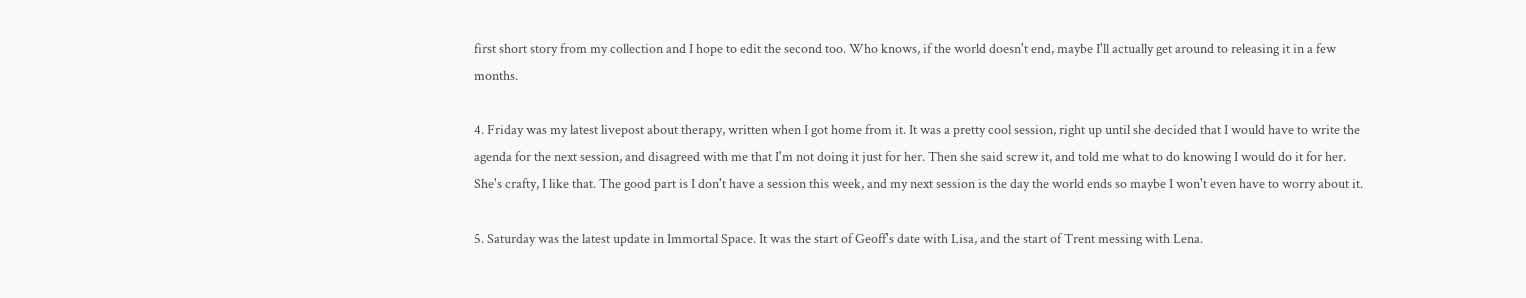first short story from my collection and I hope to edit the second too. Who knows, if the world doesn't end, maybe I'll actually get around to releasing it in a few months.

4. Friday was my latest livepost about therapy, written when I got home from it. It was a pretty cool session, right up until she decided that I would have to write the agenda for the next session, and disagreed with me that I'm not doing it just for her. Then she said screw it, and told me what to do knowing I would do it for her. She's crafty, I like that. The good part is I don't have a session this week, and my next session is the day the world ends so maybe I won't even have to worry about it.

5. Saturday was the latest update in Immortal Space. It was the start of Geoff's date with Lisa, and the start of Trent messing with Lena.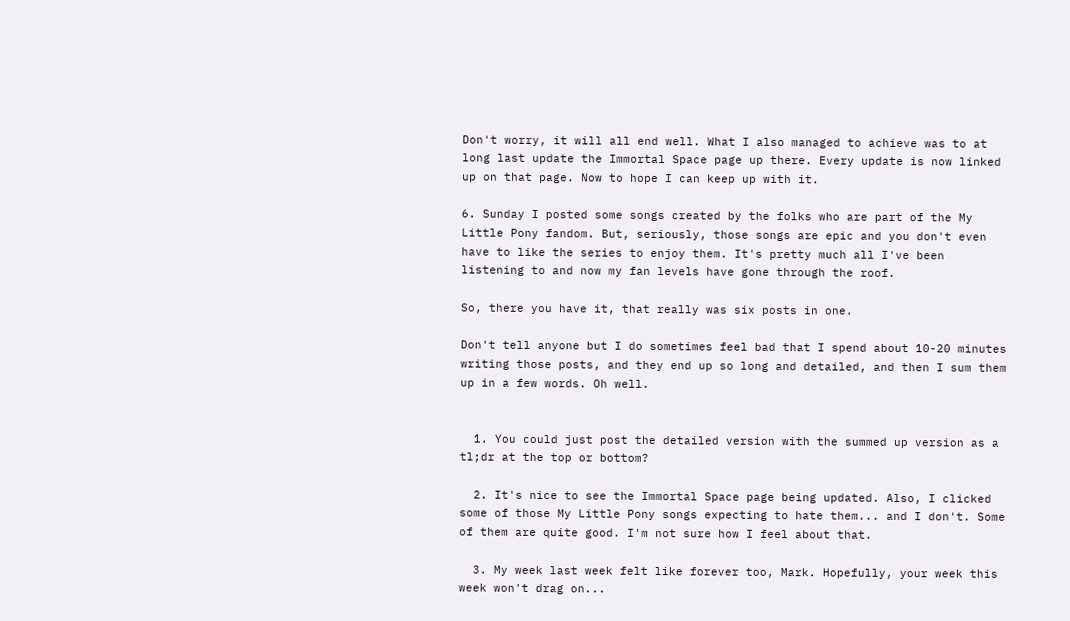Don't worry, it will all end well. What I also managed to achieve was to at long last update the Immortal Space page up there. Every update is now linked up on that page. Now to hope I can keep up with it.

6. Sunday I posted some songs created by the folks who are part of the My Little Pony fandom. But, seriously, those songs are epic and you don't even have to like the series to enjoy them. It's pretty much all I've been listening to and now my fan levels have gone through the roof.

So, there you have it, that really was six posts in one.

Don't tell anyone but I do sometimes feel bad that I spend about 10-20 minutes writing those posts, and they end up so long and detailed, and then I sum them up in a few words. Oh well.


  1. You could just post the detailed version with the summed up version as a tl;dr at the top or bottom?

  2. It's nice to see the Immortal Space page being updated. Also, I clicked some of those My Little Pony songs expecting to hate them... and I don't. Some of them are quite good. I'm not sure how I feel about that.

  3. My week last week felt like forever too, Mark. Hopefully, your week this week won't drag on...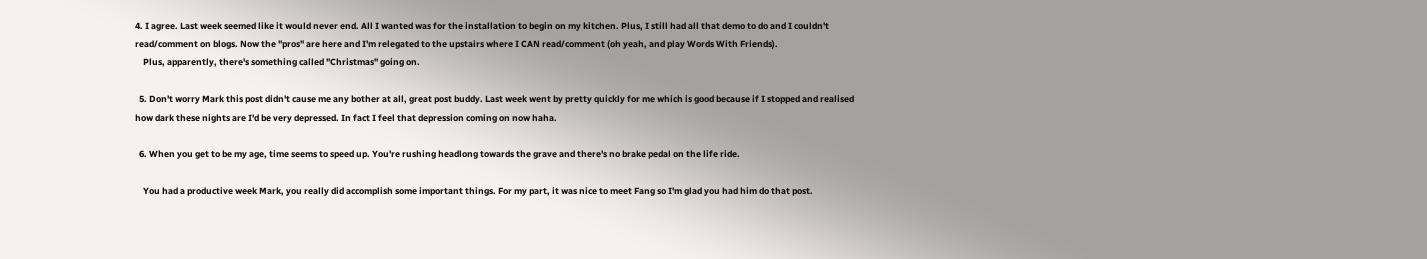4. I agree. Last week seemed like it would never end. All I wanted was for the installation to begin on my kitchen. Plus, I still had all that demo to do and I couldn't read/comment on blogs. Now the "pros" are here and I'm relegated to the upstairs where I CAN read/comment (oh yeah, and play Words With Friends).
    Plus, apparently, there's something called "Christmas" going on.

  5. Don't worry Mark this post didn't cause me any bother at all, great post buddy. Last week went by pretty quickly for me which is good because if I stopped and realised how dark these nights are I'd be very depressed. In fact I feel that depression coming on now haha.

  6. When you get to be my age, time seems to speed up. You're rushing headlong towards the grave and there's no brake pedal on the life ride.

    You had a productive week Mark, you really did accomplish some important things. For my part, it was nice to meet Fang so I'm glad you had him do that post.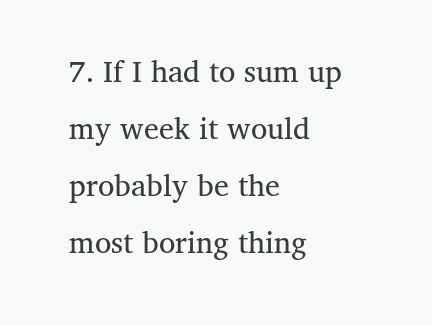7. If I had to sum up my week it would probably be the most boring thing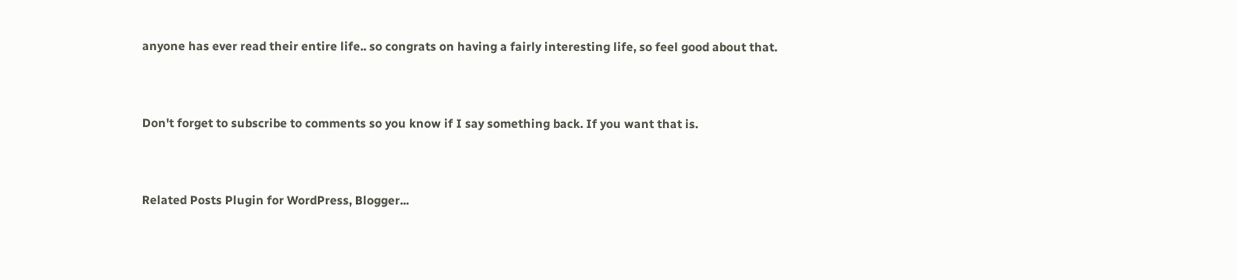anyone has ever read their entire life.. so congrats on having a fairly interesting life, so feel good about that.


Don't forget to subscribe to comments so you know if I say something back. If you want that is.


Related Posts Plugin for WordPress, Blogger...